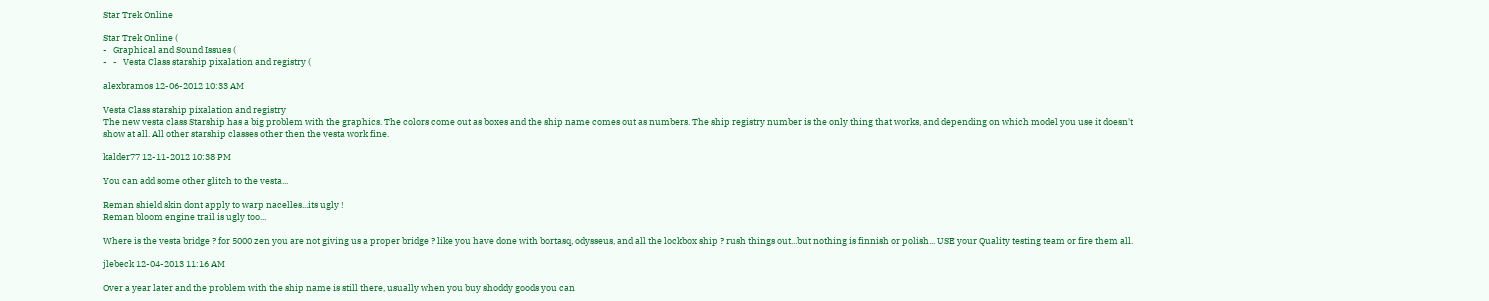Star Trek Online

Star Trek Online (
-   Graphical and Sound Issues (
-   -   Vesta Class starship pixalation and registry (

alexbramos 12-06-2012 10:33 AM

Vesta Class starship pixalation and registry
The new vesta class Starship has a big problem with the graphics. The colors come out as boxes and the ship name comes out as numbers. The ship registry number is the only thing that works, and depending on which model you use it doesn't show at all. All other starship classes other then the vesta work fine.

kalder77 12-11-2012 10:38 PM

You can add some other glitch to the vesta...

Reman shield skin dont apply to warp nacelles...its ugly !
Reman bloom engine trail is ugly too...

Where is the vesta bridge ? for 5000 zen you are not giving us a proper bridge ? like you have done with bortasq, odysseus, and all the lockbox ship ? rush things out...but nothing is finnish or polish... USE your Quality testing team or fire them all.

jlebeck 12-04-2013 11:16 AM

Over a year later and the problem with the ship name is still there, usually when you buy shoddy goods you can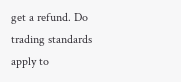get a refund. Do trading standards apply to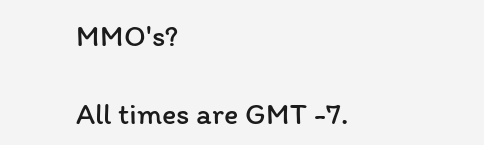MMO's?

All times are GMT -7.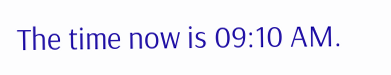The time now is 09:10 AM.